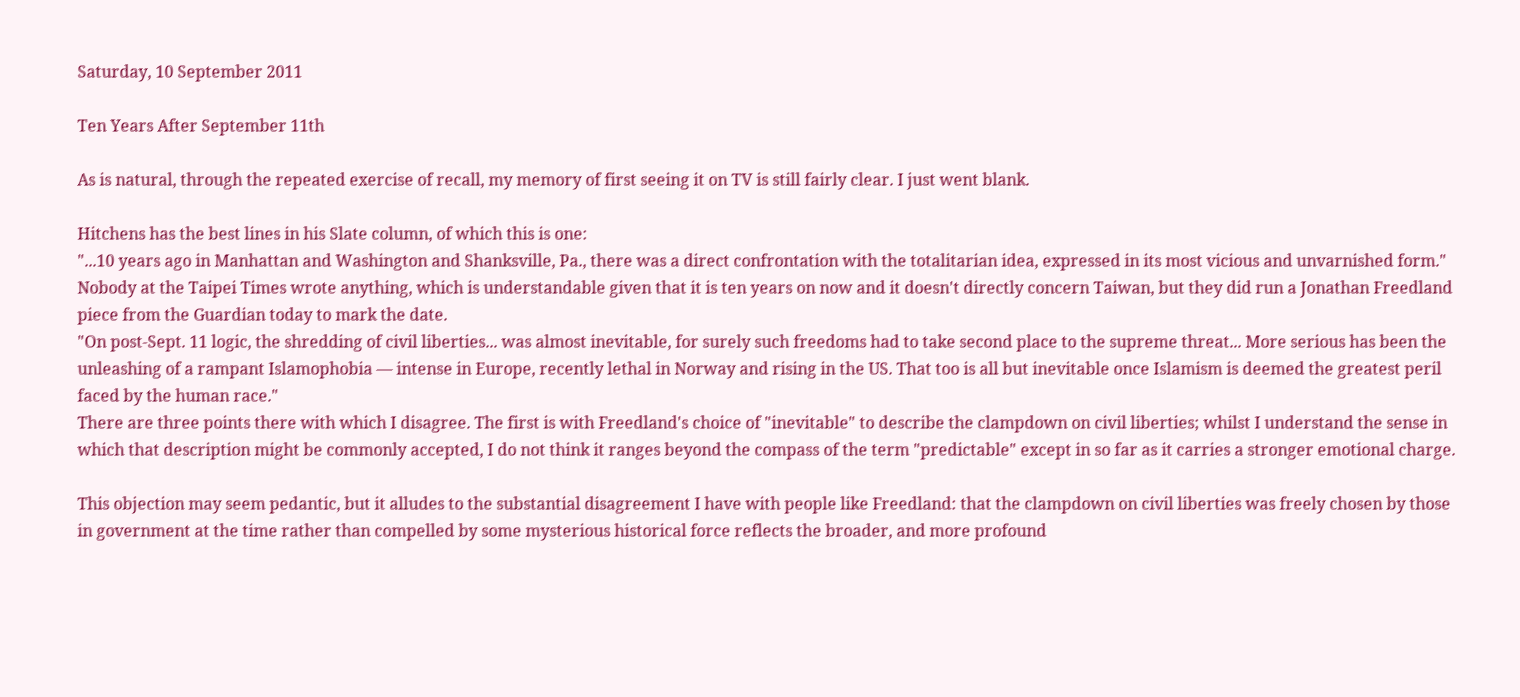Saturday, 10 September 2011

Ten Years After September 11th

As is natural, through the repeated exercise of recall, my memory of first seeing it on TV is still fairly clear. I just went blank.

Hitchens has the best lines in his Slate column, of which this is one:
"...10 years ago in Manhattan and Washington and Shanksville, Pa., there was a direct confrontation with the totalitarian idea, expressed in its most vicious and unvarnished form."
Nobody at the Taipei Times wrote anything, which is understandable given that it is ten years on now and it doesn't directly concern Taiwan, but they did run a Jonathan Freedland piece from the Guardian today to mark the date.
"On post-Sept. 11 logic, the shredding of civil liberties... was almost inevitable, for surely such freedoms had to take second place to the supreme threat... More serious has been the unleashing of a rampant Islamophobia — intense in Europe, recently lethal in Norway and rising in the US. That too is all but inevitable once Islamism is deemed the greatest peril faced by the human race."
There are three points there with which I disagree. The first is with Freedland's choice of "inevitable" to describe the clampdown on civil liberties; whilst I understand the sense in which that description might be commonly accepted, I do not think it ranges beyond the compass of the term "predictable" except in so far as it carries a stronger emotional charge.

This objection may seem pedantic, but it alludes to the substantial disagreement I have with people like Freedland: that the clampdown on civil liberties was freely chosen by those in government at the time rather than compelled by some mysterious historical force reflects the broader, and more profound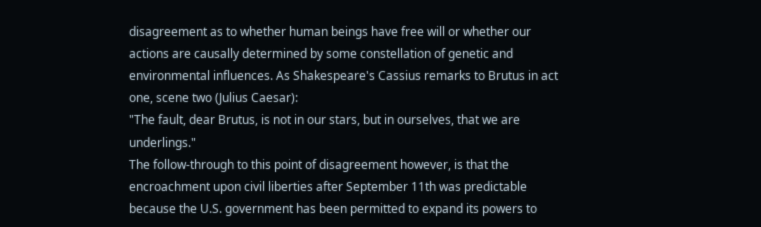disagreement as to whether human beings have free will or whether our actions are causally determined by some constellation of genetic and environmental influences. As Shakespeare's Cassius remarks to Brutus in act one, scene two (Julius Caesar):
"The fault, dear Brutus, is not in our stars, but in ourselves, that we are underlings."
The follow-through to this point of disagreement however, is that the encroachment upon civil liberties after September 11th was predictable because the U.S. government has been permitted to expand its powers to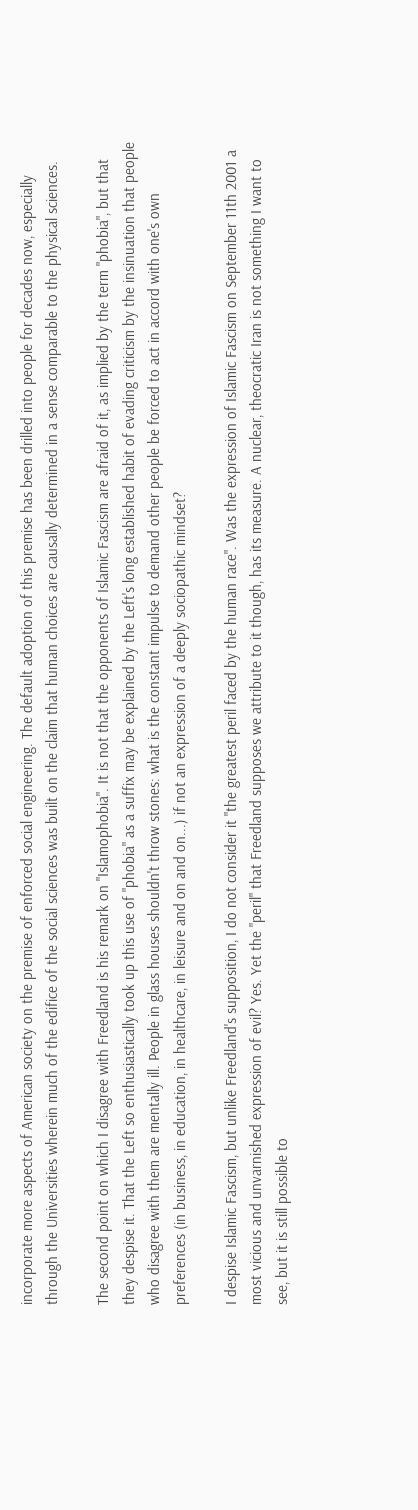incorporate more aspects of American society on the premise of enforced social engineering. The default adoption of this premise has been drilled into people for decades now, especially through the Universities wherein much of the edifice of the social sciences was built on the claim that human choices are causally determined in a sense comparable to the physical sciences.

The second point on which I disagree with Freedland is his remark on "Islamophobia". It is not that the opponents of Islamic Fascism are afraid of it, as implied by the term "phobia", but that they despise it. That the Left so enthusiastically took up this use of "phobia" as a suffix may be explained by the Left's long established habit of evading criticism by the insinuation that people who disagree with them are mentally ill. People in glass houses shouldn't throw stones: what is the constant impulse to demand other people be forced to act in accord with one's own preferences (in business, in education, in healthcare, in leisure and on and on...) if not an expression of a deeply sociopathic mindset?

I despise Islamic Fascism, but unlike Freedland's supposition, I do not consider it "the greatest peril faced by the human race". Was the expression of Islamic Fascism on September 11th 2001 a most vicious and unvarnished expression of evil? Yes. Yet the "peril" that Freedland supposes we attribute to it though, has its measure. A nuclear, theocratic Iran is not something I want to see, but it is still possible to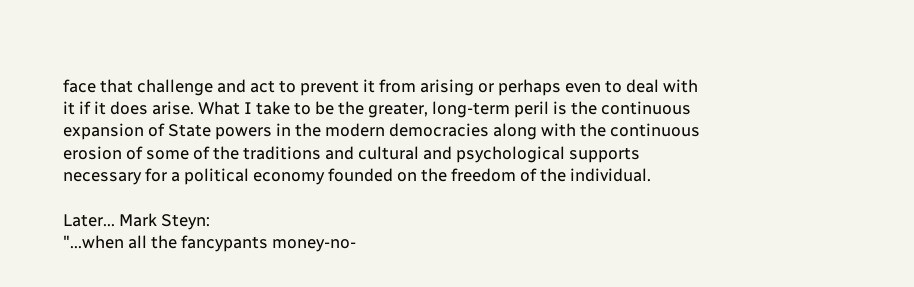face that challenge and act to prevent it from arising or perhaps even to deal with it if it does arise. What I take to be the greater, long-term peril is the continuous expansion of State powers in the modern democracies along with the continuous erosion of some of the traditions and cultural and psychological supports necessary for a political economy founded on the freedom of the individual.

Later... Mark Steyn:
"...when all the fancypants money-no-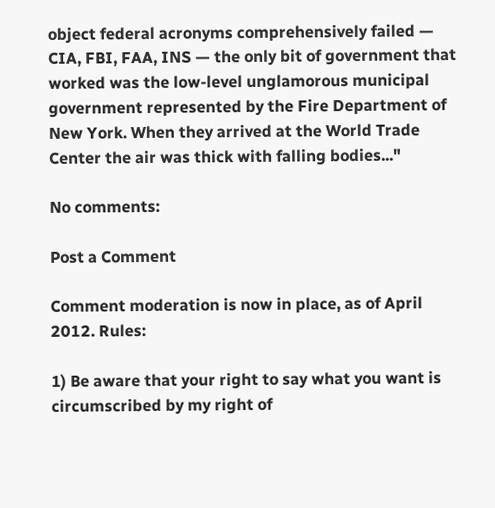object federal acronyms comprehensively failed — CIA, FBI, FAA, INS — the only bit of government that worked was the low-level unglamorous municipal government represented by the Fire Department of New York. When they arrived at the World Trade Center the air was thick with falling bodies..."

No comments:

Post a Comment

Comment moderation is now in place, as of April 2012. Rules:

1) Be aware that your right to say what you want is circumscribed by my right of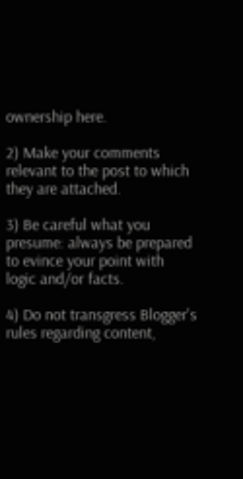ownership here.

2) Make your comments relevant to the post to which they are attached.

3) Be careful what you presume: always be prepared to evince your point with logic and/or facts.

4) Do not transgress Blogger's rules regarding content,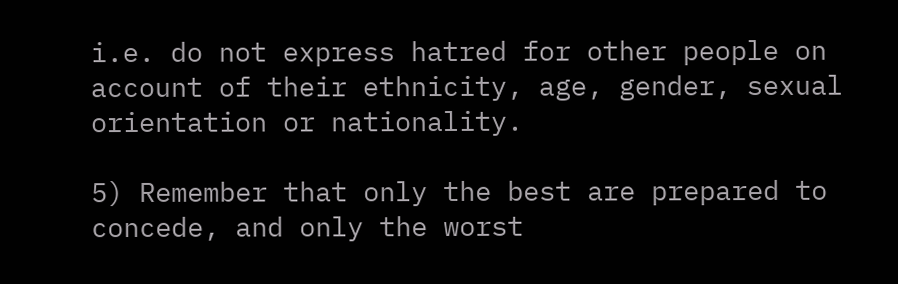i.e. do not express hatred for other people on account of their ethnicity, age, gender, sexual orientation or nationality.

5) Remember that only the best are prepared to concede, and only the worst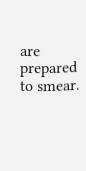are prepared to smear.